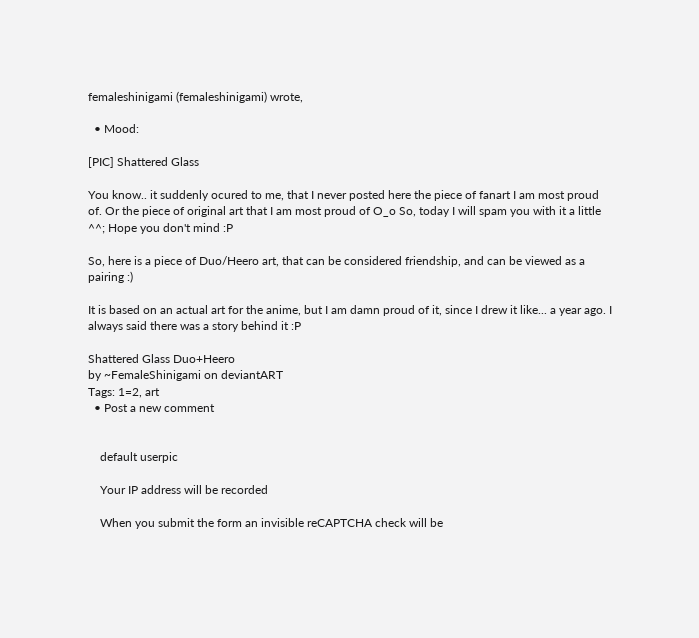femaleshinigami (femaleshinigami) wrote,

  • Mood:

[PIC] Shattered Glass

You know.. it suddenly ocured to me, that I never posted here the piece of fanart I am most proud of. Or the piece of original art that I am most proud of O_o So, today I will spam you with it a little ^^; Hope you don't mind :P

So, here is a piece of Duo/Heero art, that can be considered friendship, and can be viewed as a pairing :)

It is based on an actual art for the anime, but I am damn proud of it, since I drew it like... a year ago. I always said there was a story behind it :P

Shattered Glass Duo+Heero
by ~FemaleShinigami on deviantART
Tags: 1=2, art
  • Post a new comment


    default userpic

    Your IP address will be recorded

    When you submit the form an invisible reCAPTCHA check will be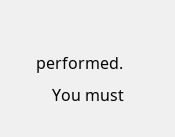performed.
    You must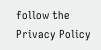follow the Privacy Policy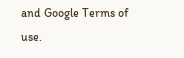and Google Terms of use.